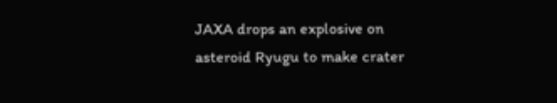JAXA drops an explosive on asteroid Ryugu to make crater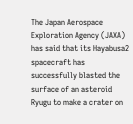The Japan Aerospace Exploration Agency (JAXA) has said that its Hayabusa2 spacecraft has successfully blasted the surface of an asteroid Ryugu to make a crater on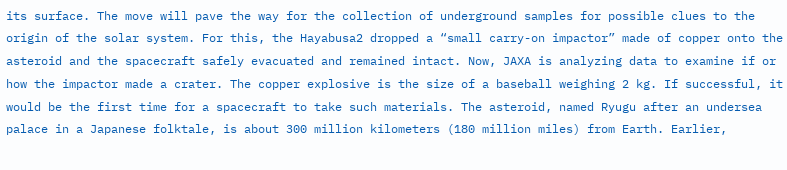its surface. The move will pave the way for the collection of underground samples for possible clues to the origin of the solar system. For this, the Hayabusa2 dropped a “small carry-on impactor” made of copper onto the asteroid and the spacecraft safely evacuated and remained intact. Now, JAXA is analyzing data to examine if or how the impactor made a crater. The copper explosive is the size of a baseball weighing 2 kg. If successful, it would be the first time for a spacecraft to take such materials. The asteroid, named Ryugu after an undersea palace in a Japanese folktale, is about 300 million kilometers (180 million miles) from Earth. Earlier,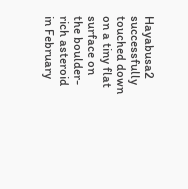Hayabusa2 successfully touched down on a tiny flat surface on the boulder-rich asteroid in February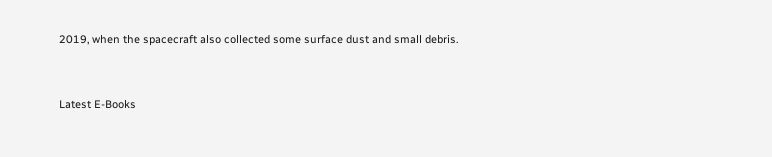2019, when the spacecraft also collected some surface dust and small debris.


Latest E-Books